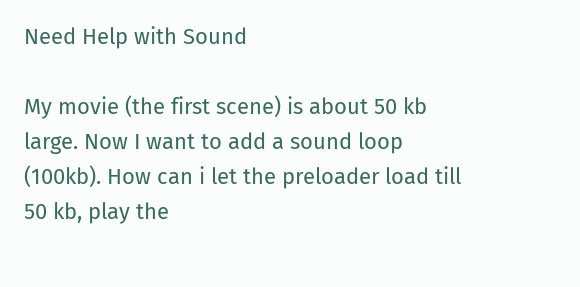Need Help with Sound

My movie (the first scene) is about 50 kb large. Now I want to add a sound loop (100kb). How can i let the preloader load till 50 kb, play the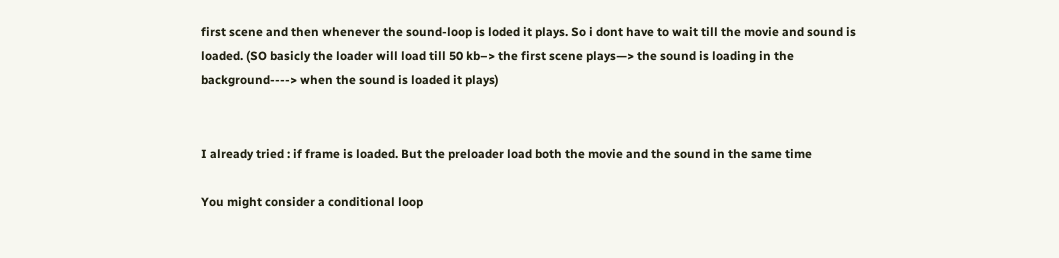first scene and then whenever the sound-loop is loded it plays. So i dont have to wait till the movie and sound is loaded. (SO basicly the loader will load till 50 kb–> the first scene plays—> the sound is loading in the background----> when the sound is loaded it plays)


I already tried : if frame is loaded. But the preloader load both the movie and the sound in the same time

You might consider a conditional loop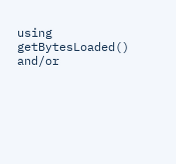using getBytesLoaded() and/or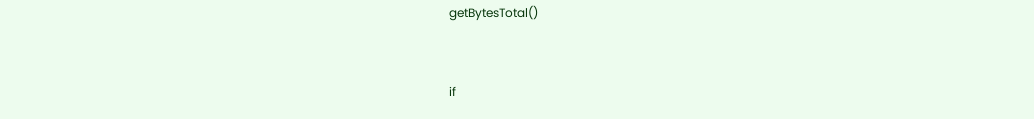getBytesTotal()


if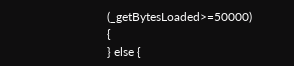(_getBytesLoaded>=50000) {
} else {